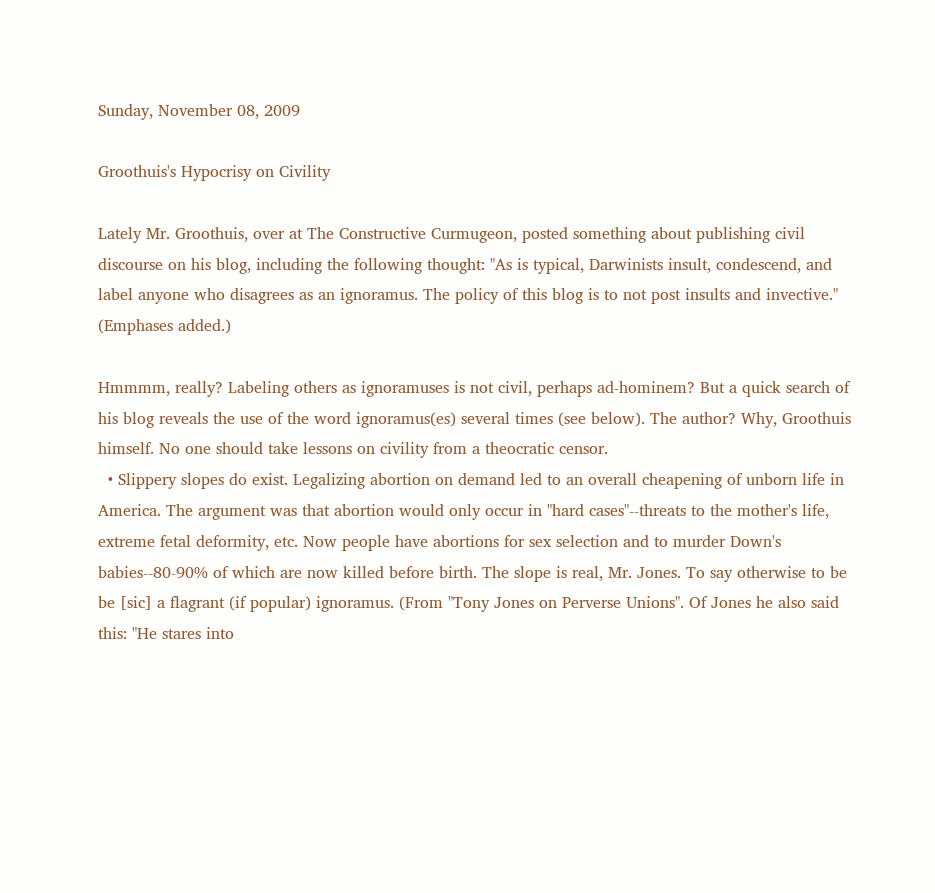Sunday, November 08, 2009

Groothuis's Hypocrisy on Civility

Lately Mr. Groothuis, over at The Constructive Curmugeon, posted something about publishing civil discourse on his blog, including the following thought: "As is typical, Darwinists insult, condescend, and label anyone who disagrees as an ignoramus. The policy of this blog is to not post insults and invective." (Emphases added.)

Hmmmm, really? Labeling others as ignoramuses is not civil, perhaps ad-hominem? But a quick search of his blog reveals the use of the word ignoramus(es) several times (see below). The author? Why, Groothuis himself. No one should take lessons on civility from a theocratic censor.
  • Slippery slopes do exist. Legalizing abortion on demand led to an overall cheapening of unborn life in America. The argument was that abortion would only occur in "hard cases"--threats to the mother's life, extreme fetal deformity, etc. Now people have abortions for sex selection and to murder Down's babies--80-90% of which are now killed before birth. The slope is real, Mr. Jones. To say otherwise to be be [sic] a flagrant (if popular) ignoramus. (From "Tony Jones on Perverse Unions". Of Jones he also said this: "He stares into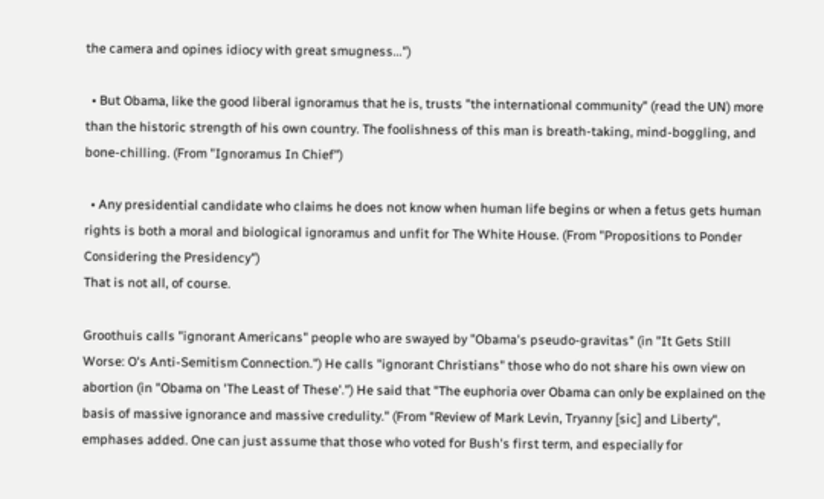the camera and opines idiocy with great smugness...")

  • But Obama, like the good liberal ignoramus that he is, trusts "the international community" (read the UN) more than the historic strength of his own country. The foolishness of this man is breath-taking, mind-boggling, and bone-chilling. (From "Ignoramus In Chief")

  • Any presidential candidate who claims he does not know when human life begins or when a fetus gets human rights is both a moral and biological ignoramus and unfit for The White House. (From "Propositions to Ponder Considering the Presidency")
That is not all, of course.

Groothuis calls "ignorant Americans" people who are swayed by "Obama's pseudo-gravitas" (in "It Gets Still Worse: O's Anti-Semitism Connection.") He calls "ignorant Christians" those who do not share his own view on abortion (in "Obama on 'The Least of These'.") He said that "The euphoria over Obama can only be explained on the basis of massive ignorance and massive credulity." (From "Review of Mark Levin, Tryanny [sic] and Liberty", emphases added. One can just assume that those who voted for Bush's first term, and especially for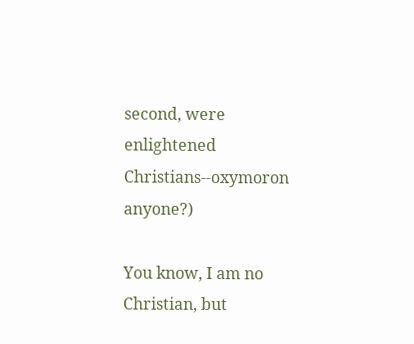second, were enlightened Christians--oxymoron anyone?)

You know, I am no Christian, but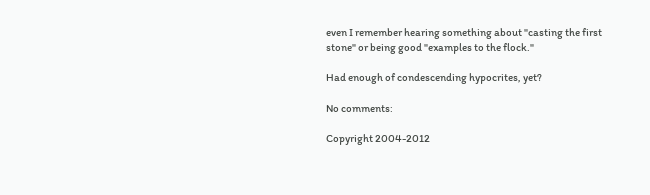even I remember hearing something about "casting the first stone" or being good "examples to the flock."

Had enough of condescending hypocrites, yet?

No comments:

Copyright 2004-2012